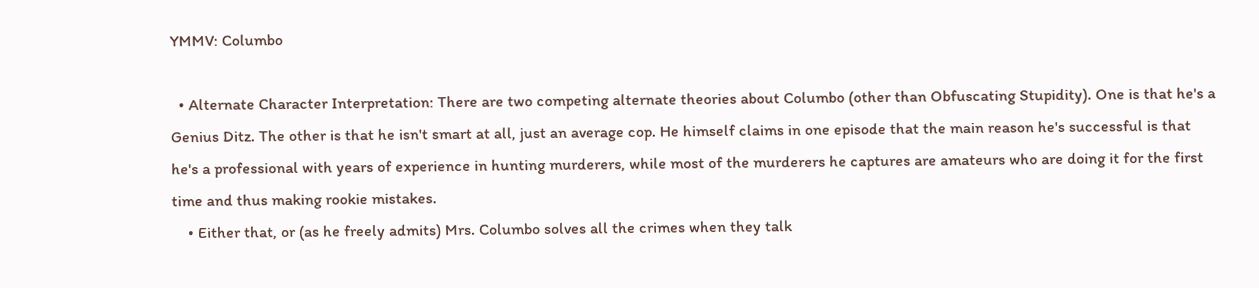YMMV: Columbo

  • Alternate Character Interpretation: There are two competing alternate theories about Columbo (other than Obfuscating Stupidity). One is that he's a Genius Ditz. The other is that he isn't smart at all, just an average cop. He himself claims in one episode that the main reason he's successful is that he's a professional with years of experience in hunting murderers, while most of the murderers he captures are amateurs who are doing it for the first time and thus making rookie mistakes.
    • Either that, or (as he freely admits) Mrs. Columbo solves all the crimes when they talk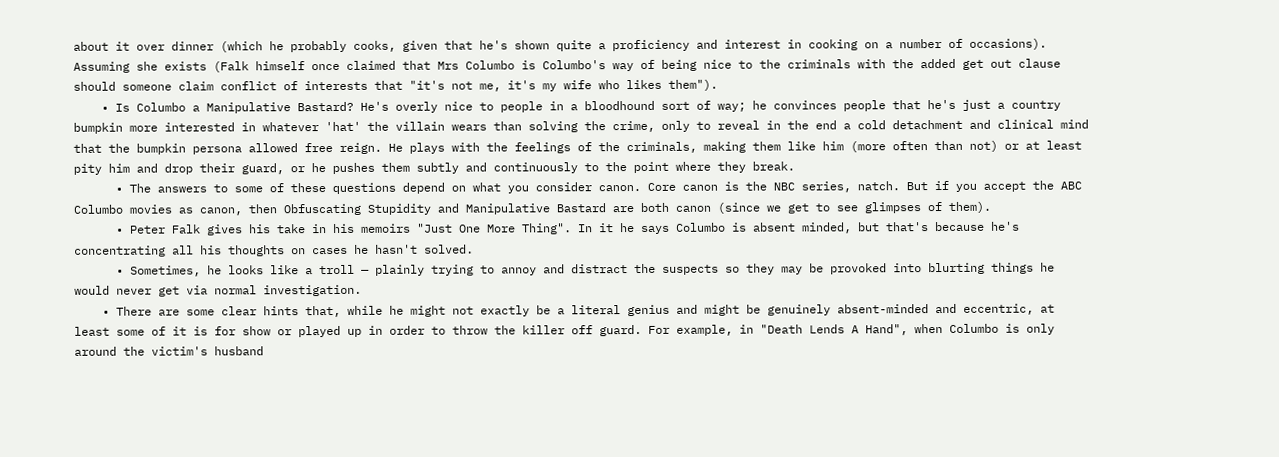about it over dinner (which he probably cooks, given that he's shown quite a proficiency and interest in cooking on a number of occasions). Assuming she exists (Falk himself once claimed that Mrs Columbo is Columbo's way of being nice to the criminals with the added get out clause should someone claim conflict of interests that "it's not me, it's my wife who likes them").
    • Is Columbo a Manipulative Bastard? He's overly nice to people in a bloodhound sort of way; he convinces people that he's just a country bumpkin more interested in whatever 'hat' the villain wears than solving the crime, only to reveal in the end a cold detachment and clinical mind that the bumpkin persona allowed free reign. He plays with the feelings of the criminals, making them like him (more often than not) or at least pity him and drop their guard, or he pushes them subtly and continuously to the point where they break.
      • The answers to some of these questions depend on what you consider canon. Core canon is the NBC series, natch. But if you accept the ABC Columbo movies as canon, then Obfuscating Stupidity and Manipulative Bastard are both canon (since we get to see glimpses of them).
      • Peter Falk gives his take in his memoirs "Just One More Thing". In it he says Columbo is absent minded, but that's because he's concentrating all his thoughts on cases he hasn't solved.
      • Sometimes, he looks like a troll — plainly trying to annoy and distract the suspects so they may be provoked into blurting things he would never get via normal investigation.
    • There are some clear hints that, while he might not exactly be a literal genius and might be genuinely absent-minded and eccentric, at least some of it is for show or played up in order to throw the killer off guard. For example, in "Death Lends A Hand", when Columbo is only around the victim's husband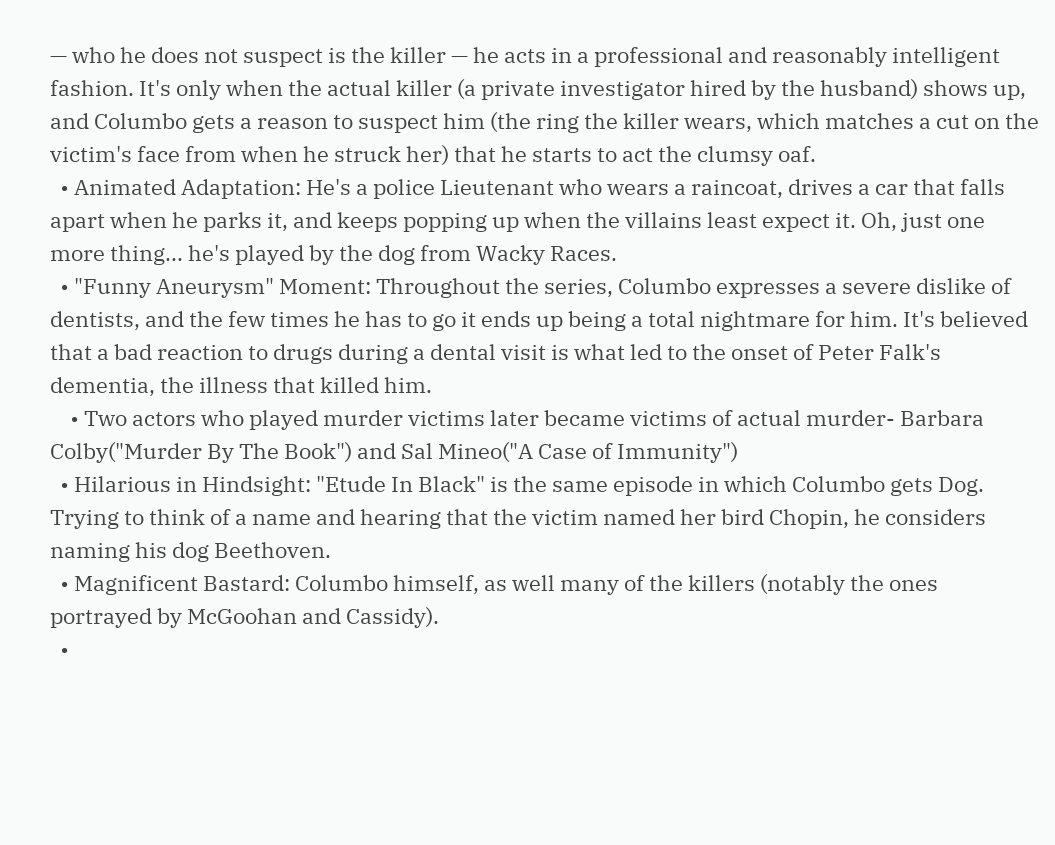— who he does not suspect is the killer — he acts in a professional and reasonably intelligent fashion. It's only when the actual killer (a private investigator hired by the husband) shows up, and Columbo gets a reason to suspect him (the ring the killer wears, which matches a cut on the victim's face from when he struck her) that he starts to act the clumsy oaf.
  • Animated Adaptation: He's a police Lieutenant who wears a raincoat, drives a car that falls apart when he parks it, and keeps popping up when the villains least expect it. Oh, just one more thing... he's played by the dog from Wacky Races.
  • "Funny Aneurysm" Moment: Throughout the series, Columbo expresses a severe dislike of dentists, and the few times he has to go it ends up being a total nightmare for him. It's believed that a bad reaction to drugs during a dental visit is what led to the onset of Peter Falk's dementia, the illness that killed him.
    • Two actors who played murder victims later became victims of actual murder- Barbara Colby("Murder By The Book") and Sal Mineo("A Case of Immunity")
  • Hilarious in Hindsight: "Etude In Black" is the same episode in which Columbo gets Dog. Trying to think of a name and hearing that the victim named her bird Chopin, he considers naming his dog Beethoven.
  • Magnificent Bastard: Columbo himself, as well many of the killers (notably the ones portrayed by McGoohan and Cassidy).
  •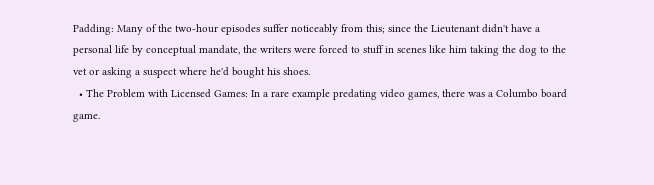Padding: Many of the two-hour episodes suffer noticeably from this; since the Lieutenant didn't have a personal life by conceptual mandate, the writers were forced to stuff in scenes like him taking the dog to the vet or asking a suspect where he'd bought his shoes.
  • The Problem with Licensed Games: In a rare example predating video games, there was a Columbo board game.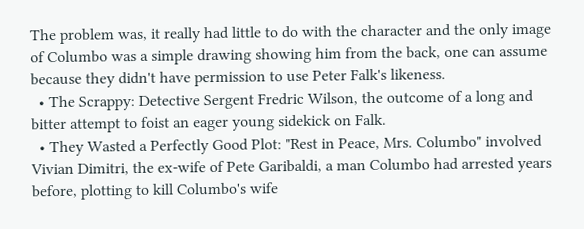The problem was, it really had little to do with the character and the only image of Columbo was a simple drawing showing him from the back, one can assume because they didn't have permission to use Peter Falk's likeness.
  • The Scrappy: Detective Sergent Fredric Wilson, the outcome of a long and bitter attempt to foist an eager young sidekick on Falk.
  • They Wasted a Perfectly Good Plot: "Rest in Peace, Mrs. Columbo" involved Vivian Dimitri, the ex-wife of Pete Garibaldi, a man Columbo had arrested years before, plotting to kill Columbo's wife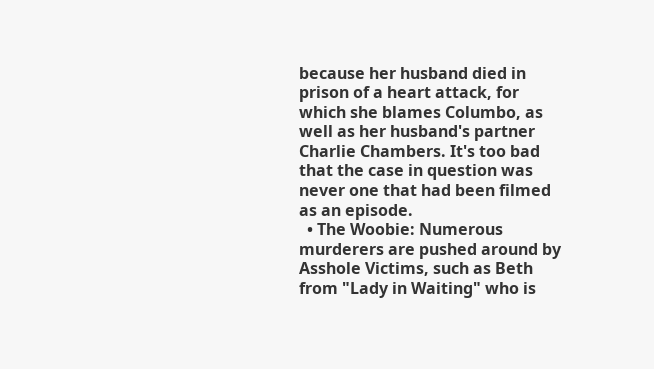because her husband died in prison of a heart attack, for which she blames Columbo, as well as her husband's partner Charlie Chambers. It's too bad that the case in question was never one that had been filmed as an episode.
  • The Woobie: Numerous murderers are pushed around by Asshole Victims, such as Beth from "Lady in Waiting" who is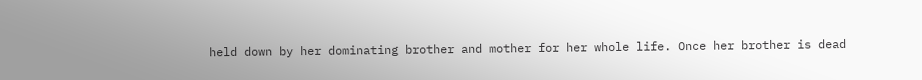held down by her dominating brother and mother for her whole life. Once her brother is dead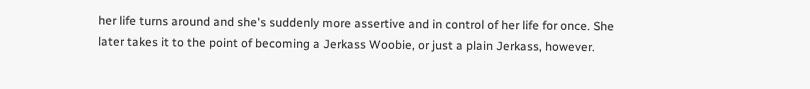her life turns around and she's suddenly more assertive and in control of her life for once. She later takes it to the point of becoming a Jerkass Woobie, or just a plain Jerkass, however.